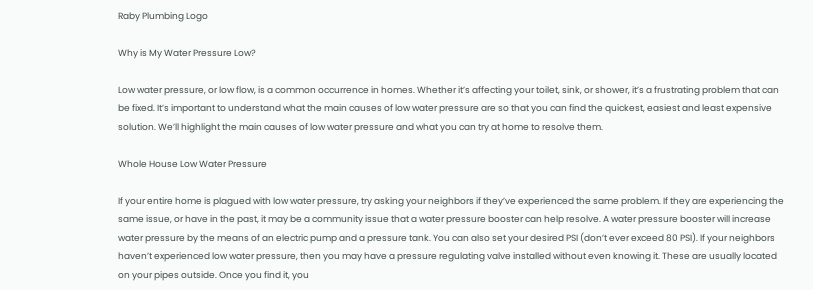Raby Plumbing Logo

Why is My Water Pressure Low?

Low water pressure, or low flow, is a common occurrence in homes. Whether it’s affecting your toilet, sink, or shower, it’s a frustrating problem that can be fixed. It’s important to understand what the main causes of low water pressure are so that you can find the quickest, easiest and least expensive solution. We’ll highlight the main causes of low water pressure and what you can try at home to resolve them.

Whole House Low Water Pressure

If your entire home is plagued with low water pressure, try asking your neighbors if they’ve experienced the same problem. If they are experiencing the same issue, or have in the past, it may be a community issue that a water pressure booster can help resolve. A water pressure booster will increase water pressure by the means of an electric pump and a pressure tank. You can also set your desired PSI (don’t ever exceed 80 PSI). If your neighbors haven’t experienced low water pressure, then you may have a pressure regulating valve installed without even knowing it. These are usually located on your pipes outside. Once you find it, you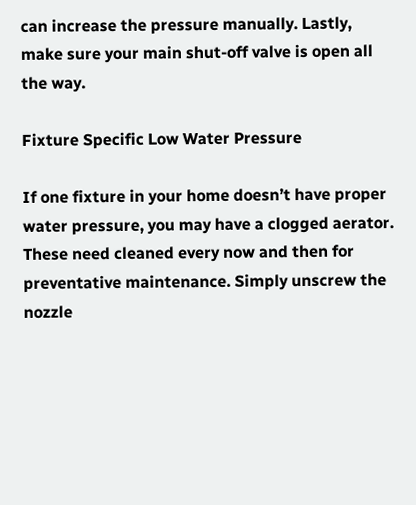can increase the pressure manually. Lastly, make sure your main shut-off valve is open all the way.

Fixture Specific Low Water Pressure

If one fixture in your home doesn’t have proper water pressure, you may have a clogged aerator. These need cleaned every now and then for preventative maintenance. Simply unscrew the nozzle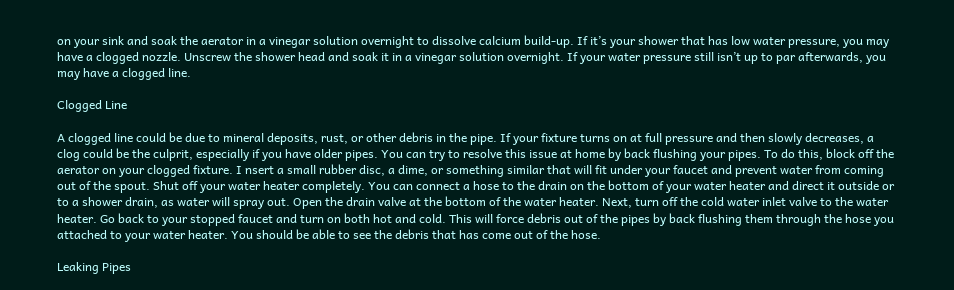on your sink and soak the aerator in a vinegar solution overnight to dissolve calcium build-up. If it’s your shower that has low water pressure, you may have a clogged nozzle. Unscrew the shower head and soak it in a vinegar solution overnight. If your water pressure still isn’t up to par afterwards, you may have a clogged line.

Clogged Line

A clogged line could be due to mineral deposits, rust, or other debris in the pipe. If your fixture turns on at full pressure and then slowly decreases, a clog could be the culprit, especially if you have older pipes. You can try to resolve this issue at home by back flushing your pipes. To do this, block off the aerator on your clogged fixture. I nsert a small rubber disc, a dime, or something similar that will fit under your faucet and prevent water from coming out of the spout. Shut off your water heater completely. You can connect a hose to the drain on the bottom of your water heater and direct it outside or to a shower drain, as water will spray out. Open the drain valve at the bottom of the water heater. Next, turn off the cold water inlet valve to the water heater. Go back to your stopped faucet and turn on both hot and cold. This will force debris out of the pipes by back flushing them through the hose you attached to your water heater. You should be able to see the debris that has come out of the hose.

Leaking Pipes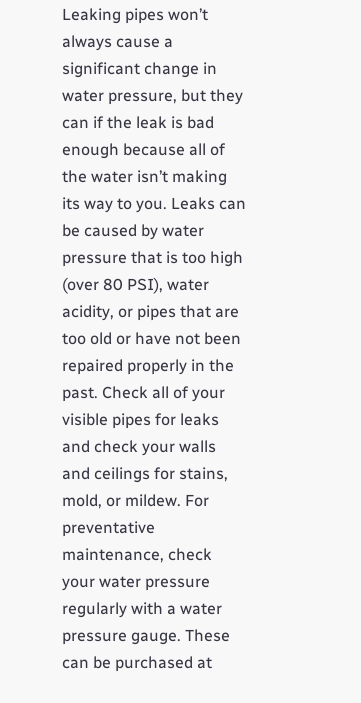Leaking pipes won’t always cause a significant change in water pressure, but they can if the leak is bad enough because all of the water isn’t making its way to you. Leaks can be caused by water pressure that is too high (over 80 PSI), water acidity, or pipes that are too old or have not been repaired properly in the past. Check all of your visible pipes for leaks and check your walls and ceilings for stains, mold, or mildew. For preventative maintenance, check your water pressure regularly with a water pressure gauge. These can be purchased at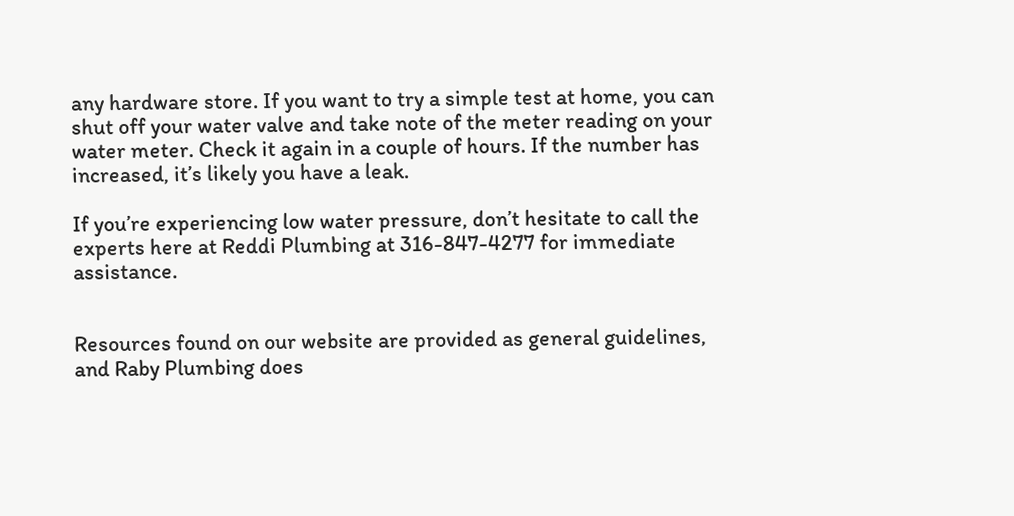any hardware store. If you want to try a simple test at home, you can shut off your water valve and take note of the meter reading on your water meter. Check it again in a couple of hours. If the number has increased, it’s likely you have a leak.

If you’re experiencing low water pressure, don’t hesitate to call the experts here at Reddi Plumbing at 316-847-4277 for immediate assistance.


Resources found on our website are provided as general guidelines, and Raby Plumbing does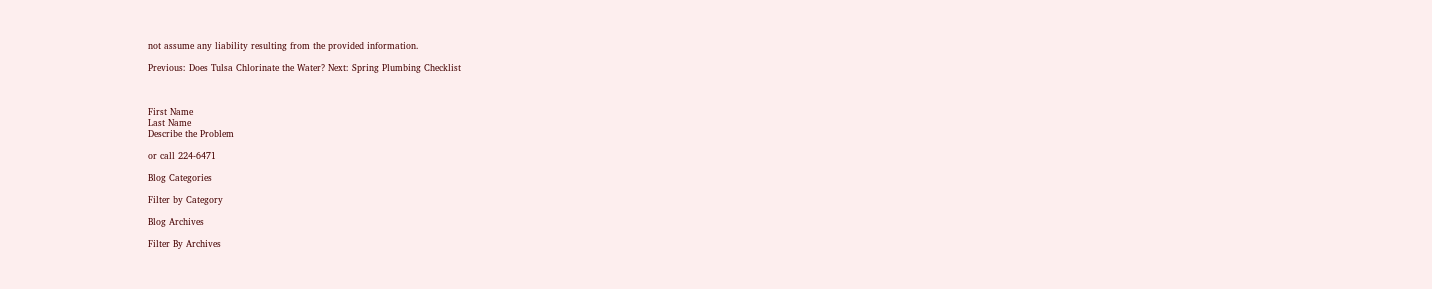not assume any liability resulting from the provided information.

Previous: Does Tulsa Chlorinate the Water? Next: Spring Plumbing Checklist



First Name
Last Name
Describe the Problem

or call 224-6471

Blog Categories

Filter by Category

Blog Archives

Filter By Archives